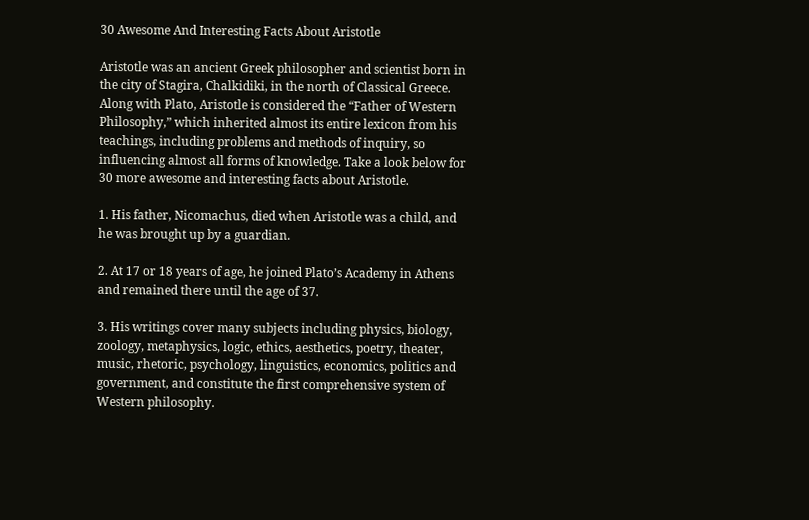30 Awesome And Interesting Facts About Aristotle

Aristotle was an ancient Greek philosopher and scientist born in the city of Stagira, Chalkidiki, in the north of Classical Greece. Along with Plato, Aristotle is considered the “Father of Western Philosophy,” which inherited almost its entire lexicon from his teachings, including problems and methods of inquiry, so influencing almost all forms of knowledge. Take a look below for 30 more awesome and interesting facts about Aristotle.

1. His father, Nicomachus, died when Aristotle was a child, and he was brought up by a guardian.

2. At 17 or 18 years of age, he joined Plato’s Academy in Athens and remained there until the age of 37.

3. His writings cover many subjects including physics, biology, zoology, metaphysics, logic, ethics, aesthetics, poetry, theater, music, rhetoric, psychology, linguistics, economics, politics and government, and constitute the first comprehensive system of Western philosophy.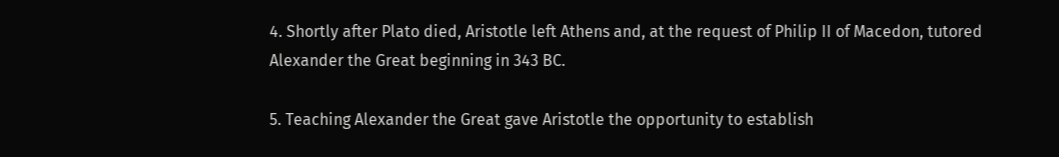4. Shortly after Plato died, Aristotle left Athens and, at the request of Philip II of Macedon, tutored Alexander the Great beginning in 343 BC.

5. Teaching Alexander the Great gave Aristotle the opportunity to establish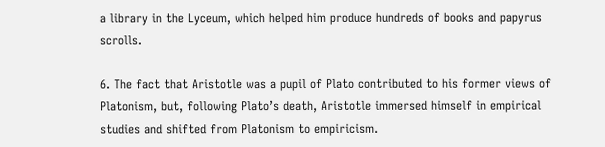a library in the Lyceum, which helped him produce hundreds of books and papyrus scrolls.

6. The fact that Aristotle was a pupil of Plato contributed to his former views of Platonism, but, following Plato’s death, Aristotle immersed himself in empirical studies and shifted from Platonism to empiricism.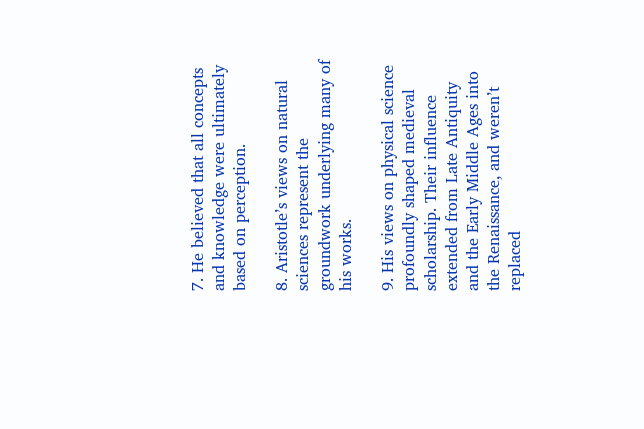7. He believed that all concepts and knowledge were ultimately based on perception.

8. Aristotle’s views on natural sciences represent the groundwork underlying many of his works.

9. His views on physical science profoundly shaped medieval scholarship. Their influence extended from Late Antiquity and the Early Middle Ages into the Renaissance, and weren’t replaced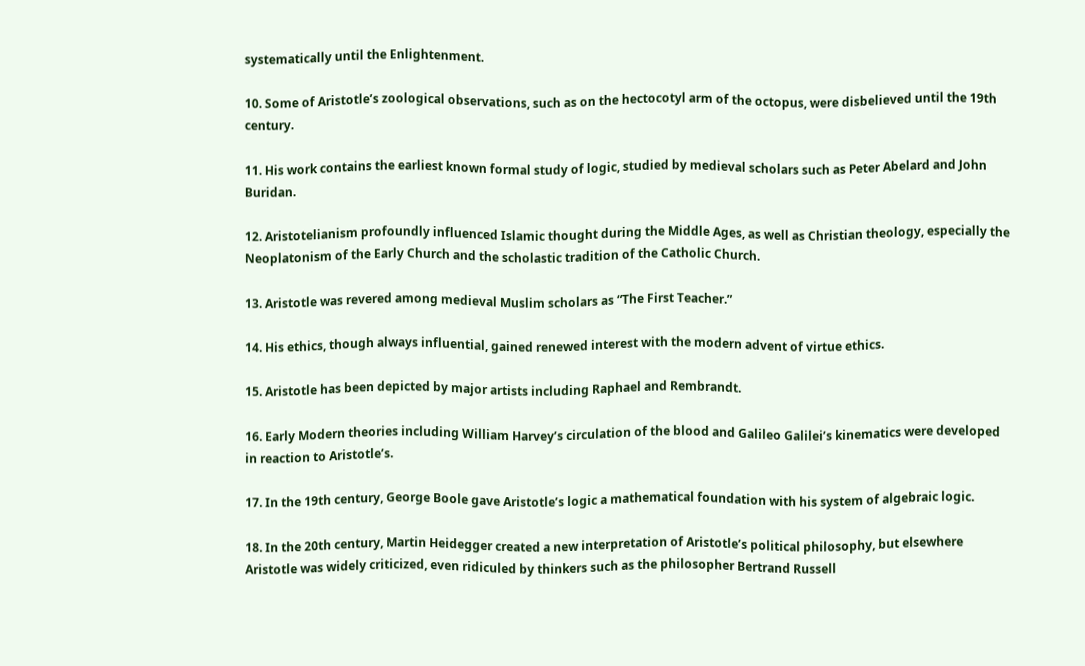systematically until the Enlightenment.

10. Some of Aristotle’s zoological observations, such as on the hectocotyl arm of the octopus, were disbelieved until the 19th century.

11. His work contains the earliest known formal study of logic, studied by medieval scholars such as Peter Abelard and John Buridan.

12. Aristotelianism profoundly influenced Islamic thought during the Middle Ages, as well as Christian theology, especially the Neoplatonism of the Early Church and the scholastic tradition of the Catholic Church.

13. Aristotle was revered among medieval Muslim scholars as “The First Teacher.”

14. His ethics, though always influential, gained renewed interest with the modern advent of virtue ethics.

15. Aristotle has been depicted by major artists including Raphael and Rembrandt.

16. Early Modern theories including William Harvey’s circulation of the blood and Galileo Galilei’s kinematics were developed in reaction to Aristotle’s.

17. In the 19th century, George Boole gave Aristotle’s logic a mathematical foundation with his system of algebraic logic.

18. In the 20th century, Martin Heidegger created a new interpretation of Aristotle’s political philosophy, but elsewhere Aristotle was widely criticized, even ridiculed by thinkers such as the philosopher Bertrand Russell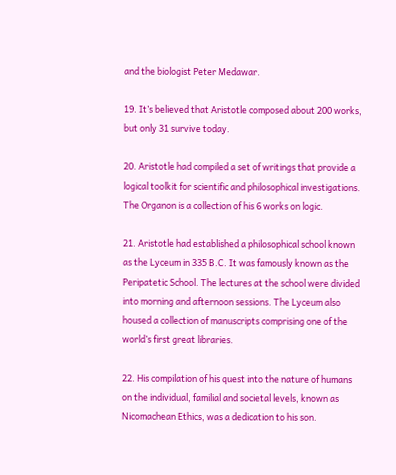and the biologist Peter Medawar.

19. It’s believed that Aristotle composed about 200 works, but only 31 survive today.

20. Aristotle had compiled a set of writings that provide a logical toolkit for scientific and philosophical investigations. The Organon is a collection of his 6 works on logic.

21. Aristotle had established a philosophical school known as the Lyceum in 335 B.C. It was famously known as the Peripatetic School. The lectures at the school were divided into morning and afternoon sessions. The Lyceum also housed a collection of manuscripts comprising one of the world’s first great libraries.

22. His compilation of his quest into the nature of humans on the individual, familial and societal levels, known as Nicomachean Ethics, was a dedication to his son.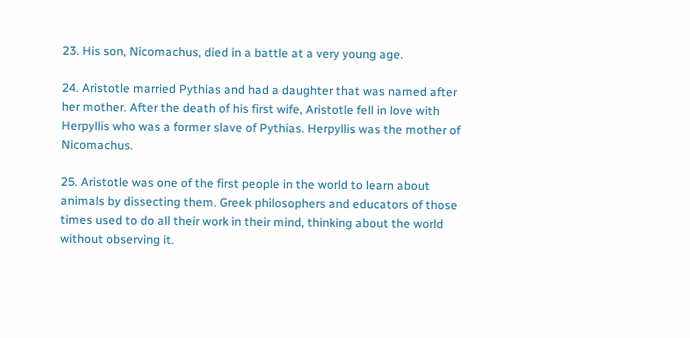23. His son, Nicomachus, died in a battle at a very young age.

24. Aristotle married Pythias and had a daughter that was named after her mother. After the death of his first wife, Aristotle fell in love with Herpyllis who was a former slave of Pythias. Herpyllis was the mother of Nicomachus.

25. Aristotle was one of the first people in the world to learn about animals by dissecting them. Greek philosophers and educators of those times used to do all their work in their mind, thinking about the world without observing it.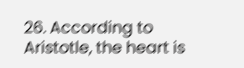26. According to Aristotle, the heart is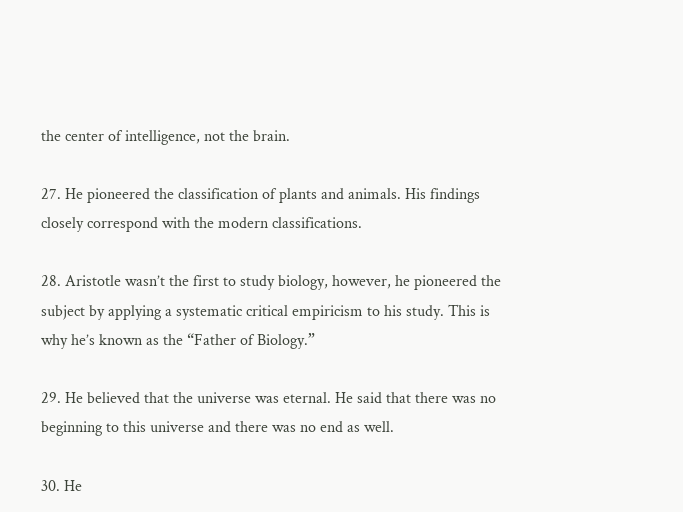the center of intelligence, not the brain.

27. He pioneered the classification of plants and animals. His findings closely correspond with the modern classifications.

28. Aristotle wasn’t the first to study biology, however, he pioneered the subject by applying a systematic critical empiricism to his study. This is why he’s known as the “Father of Biology.”

29. He believed that the universe was eternal. He said that there was no beginning to this universe and there was no end as well.

30. He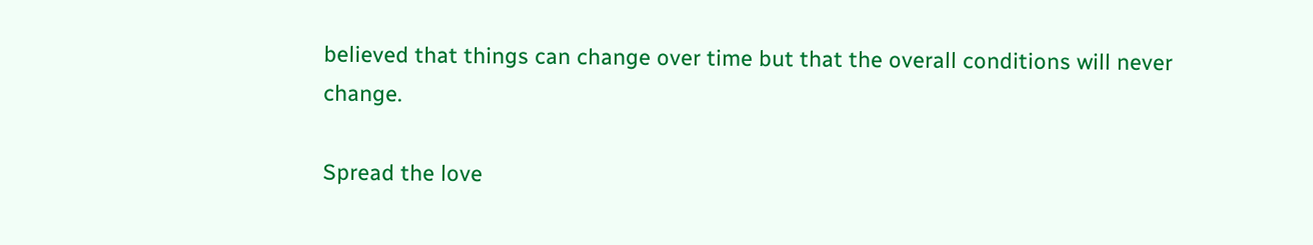believed that things can change over time but that the overall conditions will never change.

Spread the love